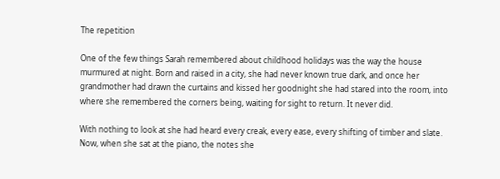The repetition

One of the few things Sarah remembered about childhood holidays was the way the house murmured at night. Born and raised in a city, she had never known true dark, and once her grandmother had drawn the curtains and kissed her goodnight she had stared into the room, into where she remembered the corners being, waiting for sight to return. It never did.

With nothing to look at she had heard every creak, every ease, every shifting of timber and slate. Now, when she sat at the piano, the notes she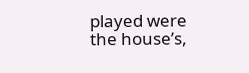played were the house’s,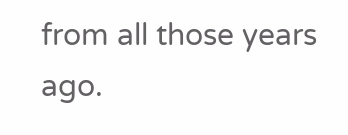from all those years ago.